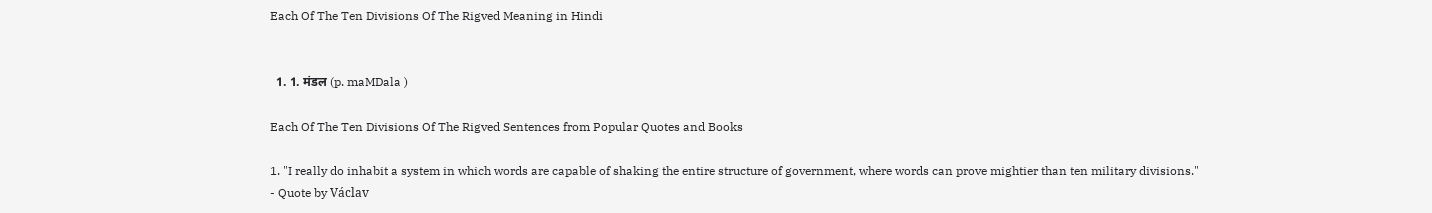Each Of The Ten Divisions Of The Rigved Meaning in Hindi


  1. 1. मंडल (p. maMDala )

Each Of The Ten Divisions Of The Rigved Sentences from Popular Quotes and Books

1. "I really do inhabit a system in which words are capable of shaking the entire structure of government, where words can prove mightier than ten military divisions."
- Quote by Václav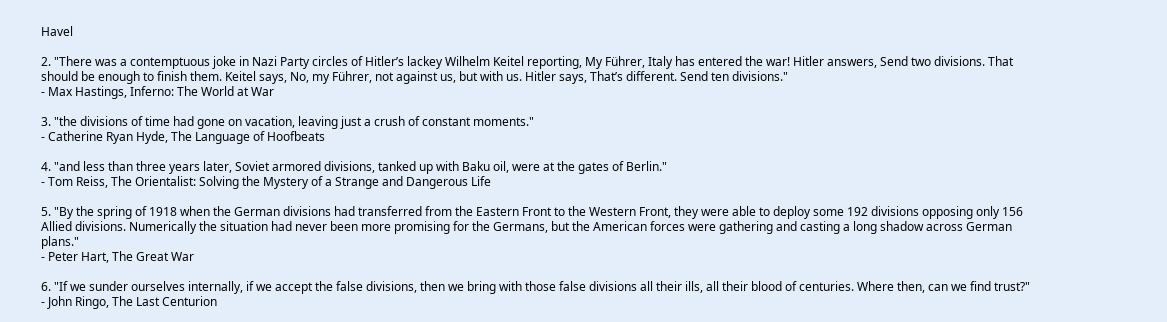Havel

2. "There was a contemptuous joke in Nazi Party circles of Hitler’s lackey Wilhelm Keitel reporting, My Führer, Italy has entered the war! Hitler answers, Send two divisions. That should be enough to finish them. Keitel says, No, my Führer, not against us, but with us. Hitler says, That’s different. Send ten divisions."
- Max Hastings, Inferno: The World at War

3. "the divisions of time had gone on vacation, leaving just a crush of constant moments."
- Catherine Ryan Hyde, The Language of Hoofbeats

4. "and less than three years later, Soviet armored divisions, tanked up with Baku oil, were at the gates of Berlin."
- Tom Reiss, The Orientalist: Solving the Mystery of a Strange and Dangerous Life

5. "By the spring of 1918 when the German divisions had transferred from the Eastern Front to the Western Front, they were able to deploy some 192 divisions opposing only 156 Allied divisions. Numerically the situation had never been more promising for the Germans, but the American forces were gathering and casting a long shadow across German plans."
- Peter Hart, The Great War

6. "If we sunder ourselves internally, if we accept the false divisions, then we bring with those false divisions all their ills, all their blood of centuries. Where then, can we find trust?"
- John Ringo, The Last Centurion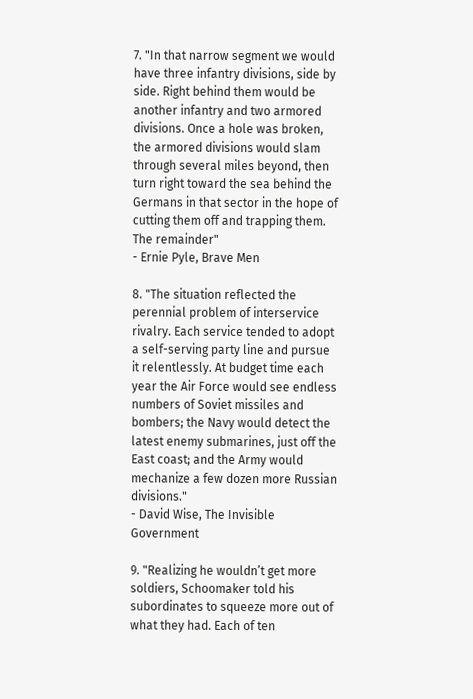7. "In that narrow segment we would have three infantry divisions, side by side. Right behind them would be another infantry and two armored divisions. Once a hole was broken, the armored divisions would slam through several miles beyond, then turn right toward the sea behind the Germans in that sector in the hope of cutting them off and trapping them. The remainder"
- Ernie Pyle, Brave Men

8. "The situation reflected the perennial problem of interservice rivalry. Each service tended to adopt a self-serving party line and pursue it relentlessly. At budget time each year the Air Force would see endless numbers of Soviet missiles and bombers; the Navy would detect the latest enemy submarines, just off the East coast; and the Army would mechanize a few dozen more Russian divisions."
- David Wise, The Invisible Government

9. "Realizing he wouldn’t get more soldiers, Schoomaker told his subordinates to squeeze more out of what they had. Each of ten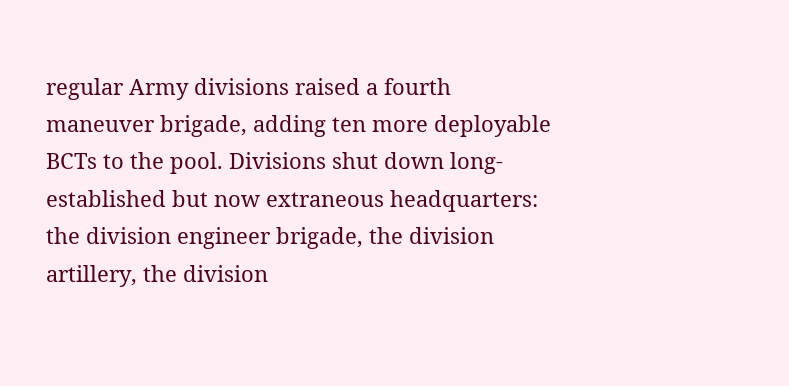regular Army divisions raised a fourth maneuver brigade, adding ten more deployable BCTs to the pool. Divisions shut down long-established but now extraneous headquarters: the division engineer brigade, the division artillery, the division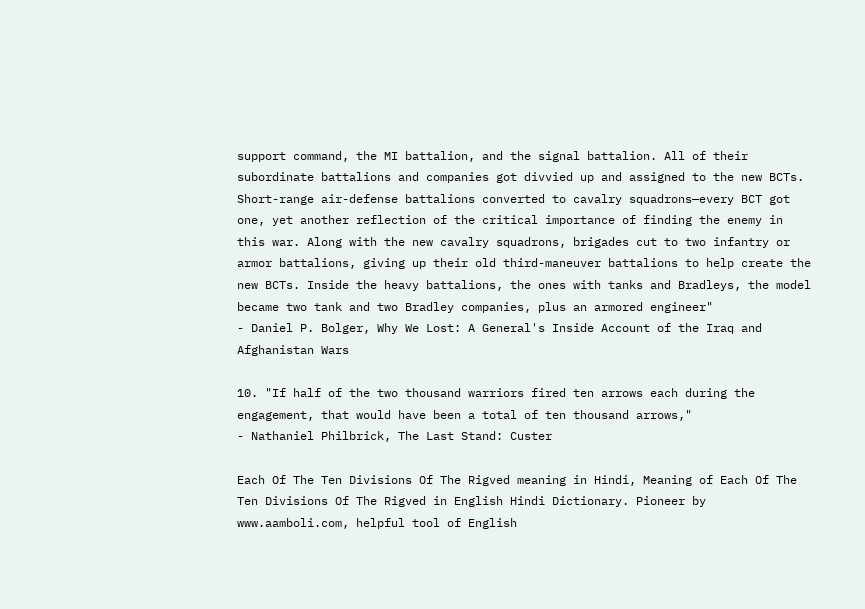support command, the MI battalion, and the signal battalion. All of their subordinate battalions and companies got divvied up and assigned to the new BCTs. Short-range air-defense battalions converted to cavalry squadrons—every BCT got one, yet another reflection of the critical importance of finding the enemy in this war. Along with the new cavalry squadrons, brigades cut to two infantry or armor battalions, giving up their old third-maneuver battalions to help create the new BCTs. Inside the heavy battalions, the ones with tanks and Bradleys, the model became two tank and two Bradley companies, plus an armored engineer"
- Daniel P. Bolger, Why We Lost: A General's Inside Account of the Iraq and Afghanistan Wars

10. "If half of the two thousand warriors fired ten arrows each during the engagement, that would have been a total of ten thousand arrows,"
- Nathaniel Philbrick, The Last Stand: Custer

Each Of The Ten Divisions Of The Rigved meaning in Hindi, Meaning of Each Of The Ten Divisions Of The Rigved in English Hindi Dictionary. Pioneer by www.aamboli.com, helpful tool of English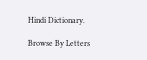Hindi Dictionary.

Browse By Letters